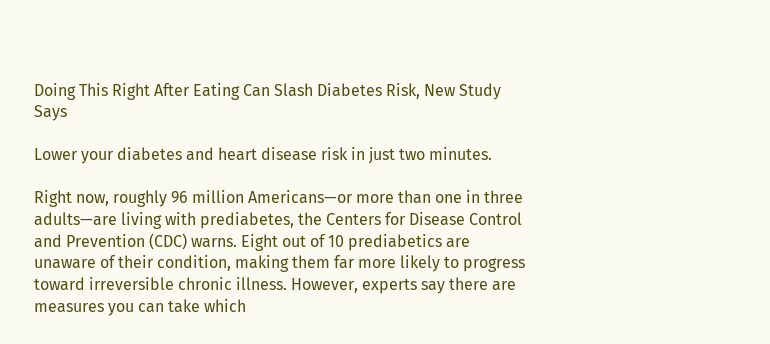Doing This Right After Eating Can Slash Diabetes Risk, New Study Says

Lower your diabetes and heart disease risk in just two minutes.

Right now, roughly 96 million Americans—or more than one in three adults—are living with prediabetes, the Centers for Disease Control and Prevention (CDC) warns. Eight out of 10 prediabetics are unaware of their condition, making them far more likely to progress toward irreversible chronic illness. However, experts say there are measures you can take which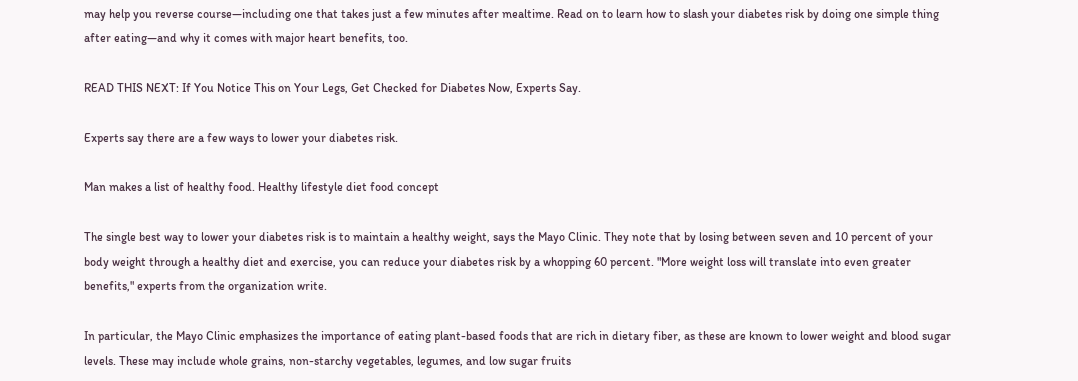may help you reverse course—including one that takes just a few minutes after mealtime. Read on to learn how to slash your diabetes risk by doing one simple thing after eating—and why it comes with major heart benefits, too.

READ THIS NEXT: If You Notice This on Your Legs, Get Checked for Diabetes Now, Experts Say.

Experts say there are a few ways to lower your diabetes risk.

Man makes a list of healthy food. Healthy lifestyle diet food concept

The single best way to lower your diabetes risk is to maintain a healthy weight, says the Mayo Clinic. They note that by losing between seven and 10 percent of your body weight through a healthy diet and exercise, you can reduce your diabetes risk by a whopping 60 percent. "More weight loss will translate into even greater benefits," experts from the organization write.

In particular, the Mayo Clinic emphasizes the importance of eating plant-based foods that are rich in dietary fiber, as these are known to lower weight and blood sugar levels. These may include whole grains, non-starchy vegetables, legumes, and low sugar fruits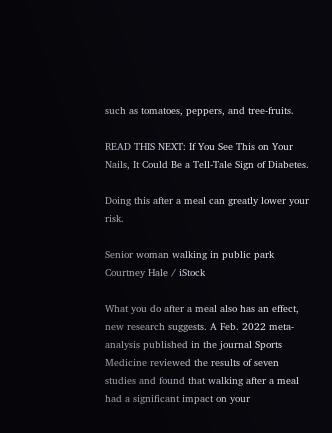such as tomatoes, peppers, and tree-fruits.

READ THIS NEXT: If You See This on Your Nails, It Could Be a Tell-Tale Sign of Diabetes.

Doing this after a meal can greatly lower your risk.

Senior woman walking in public park
Courtney Hale / iStock

What you do after a meal also has an effect, new research suggests. A Feb. 2022 meta-analysis published in the journal Sports Medicine reviewed the results of seven studies and found that walking after a meal had a significant impact on your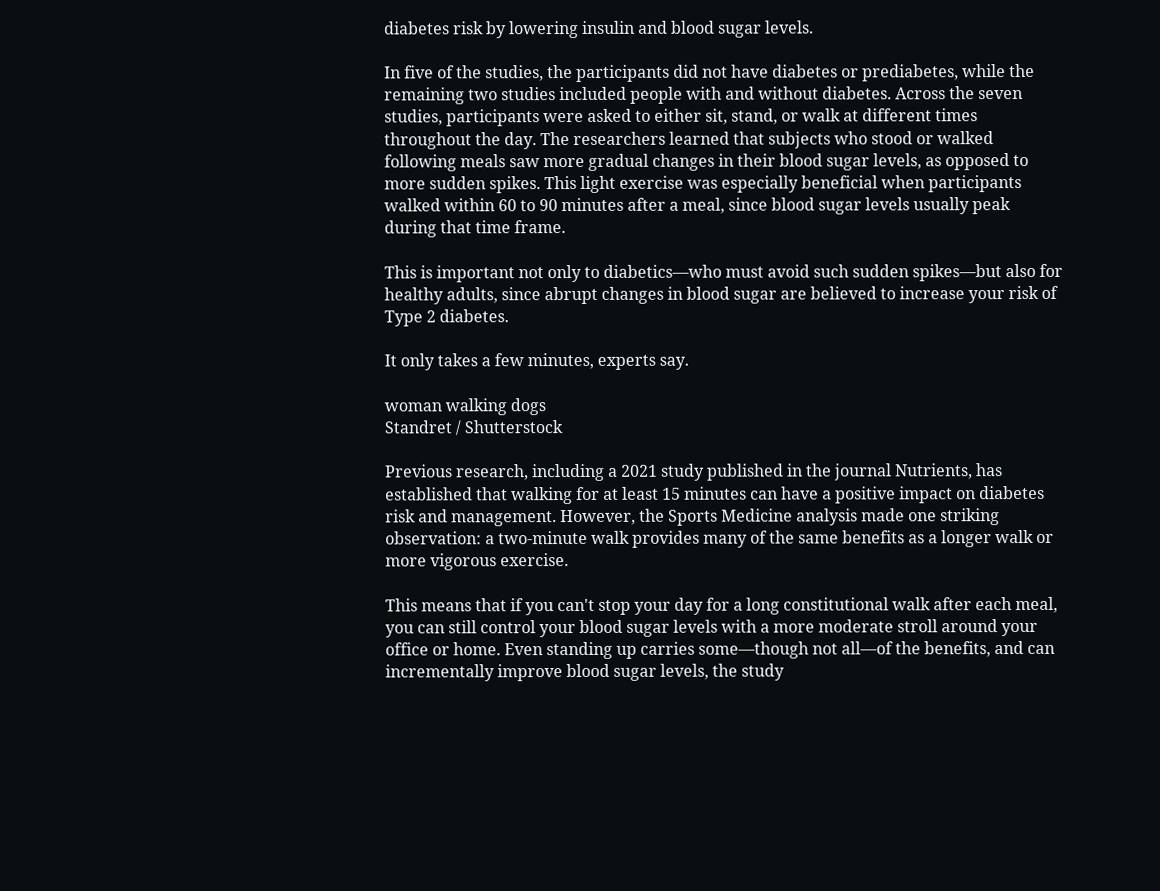diabetes risk by lowering insulin and blood sugar levels.

In five of the studies, the participants did not have diabetes or prediabetes, while the remaining two studies included people with and without diabetes. Across the seven studies, participants were asked to either sit, stand, or walk at different times throughout the day. The researchers learned that subjects who stood or walked following meals saw more gradual changes in their blood sugar levels, as opposed to more sudden spikes. This light exercise was especially beneficial when participants walked within 60 to 90 minutes after a meal, since blood sugar levels usually peak during that time frame.

This is important not only to diabetics—who must avoid such sudden spikes—but also for healthy adults, since abrupt changes in blood sugar are believed to increase your risk of Type 2 diabetes.

It only takes a few minutes, experts say.

woman walking dogs
Standret / Shutterstock

Previous research, including a 2021 study published in the journal Nutrients, has established that walking for at least 15 minutes can have a positive impact on diabetes risk and management. However, the Sports Medicine analysis made one striking observation: a two-minute walk provides many of the same benefits as a longer walk or more vigorous exercise.

This means that if you can't stop your day for a long constitutional walk after each meal, you can still control your blood sugar levels with a more moderate stroll around your office or home. Even standing up carries some—though not all—of the benefits, and can incrementally improve blood sugar levels, the study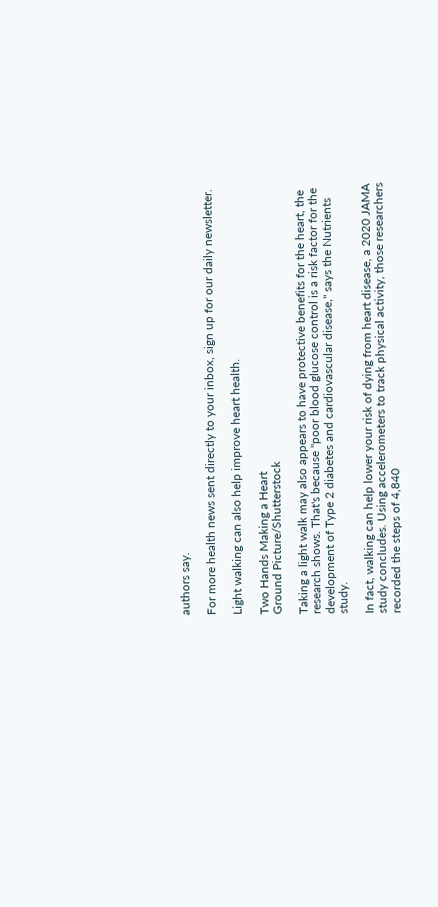authors say.

For more health news sent directly to your inbox, sign up for our daily newsletter.

Light walking can also help improve heart health.

Two Hands Making a Heart
Ground Picture/Shutterstock

Taking a light walk may also appears to have protective benefits for the heart, the research shows. That's because "poor blood glucose control is a risk factor for the development of Type 2 diabetes and cardiovascular disease," says the Nutrients study.

In fact, walking can help lower your risk of dying from heart disease, a 2020 JAMA study concludes. Using accelerometers to track physical activity, those researchers recorded the steps of 4,840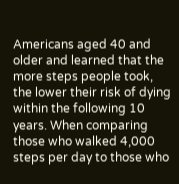Americans aged 40 and older and learned that the more steps people took, the lower their risk of dying within the following 10 years. When comparing those who walked 4,000 steps per day to those who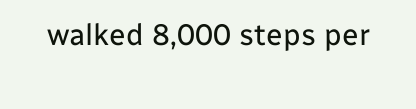walked 8,000 steps per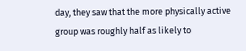day, they saw that the more physically active group was roughly half as likely to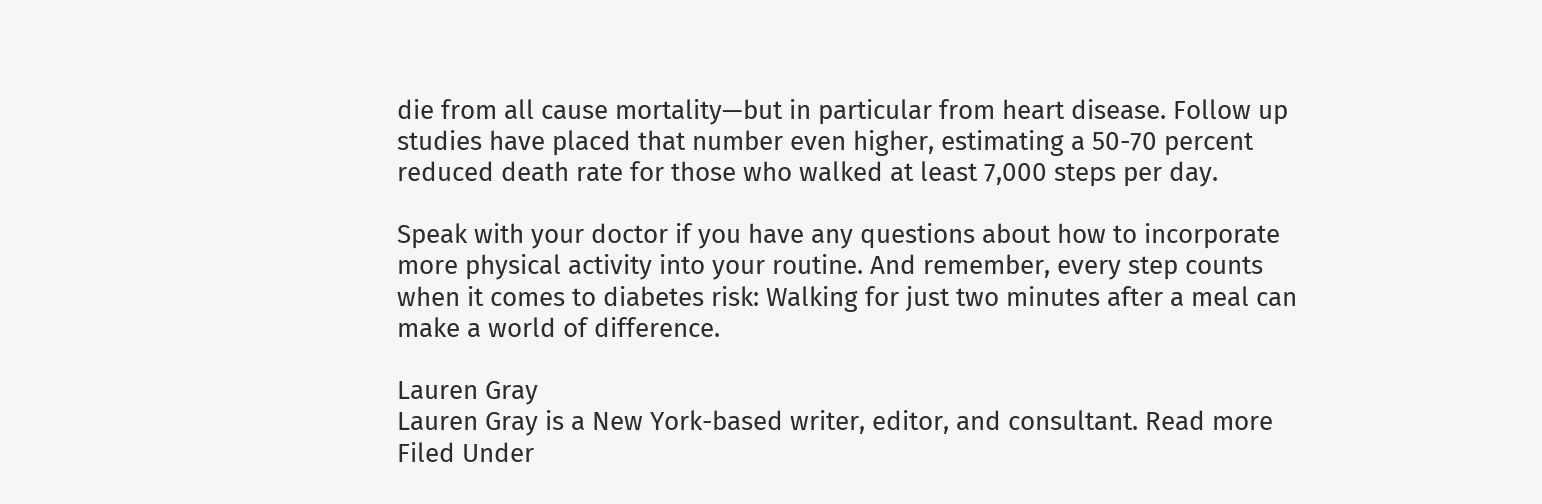die from all cause mortality—but in particular from heart disease. Follow up studies have placed that number even higher, estimating a 50-70 percent reduced death rate for those who walked at least 7,000 steps per day.

Speak with your doctor if you have any questions about how to incorporate more physical activity into your routine. And remember, every step counts when it comes to diabetes risk: Walking for just two minutes after a meal can make a world of difference.

Lauren Gray
Lauren Gray is a New York-based writer, editor, and consultant. Read more
Filed Under